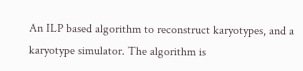An ILP based algorithm to reconstruct karyotypes, and a karyotype simulator. The algorithm is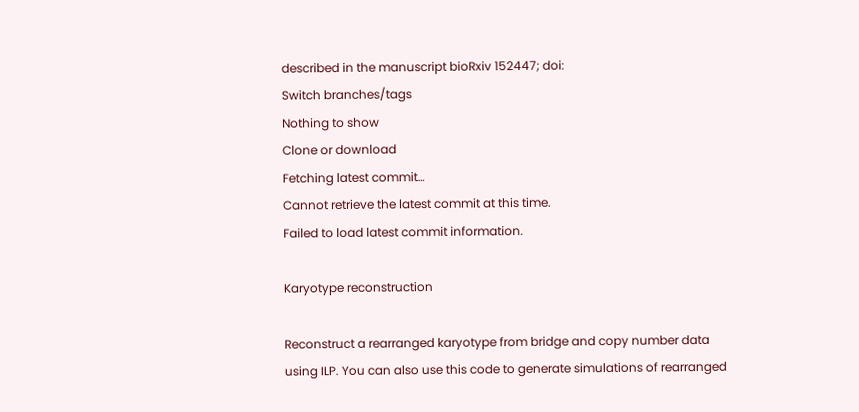described in the manuscript bioRxiv 152447; doi:
Switch branches/tags
Nothing to show
Clone or download
Fetching latest commit…
Cannot retrieve the latest commit at this time.
Failed to load latest commit information.

Karyotype reconstruction

Reconstruct a rearranged karyotype from bridge and copy number data using ILP. You can also use this code to generate simulations of rearranged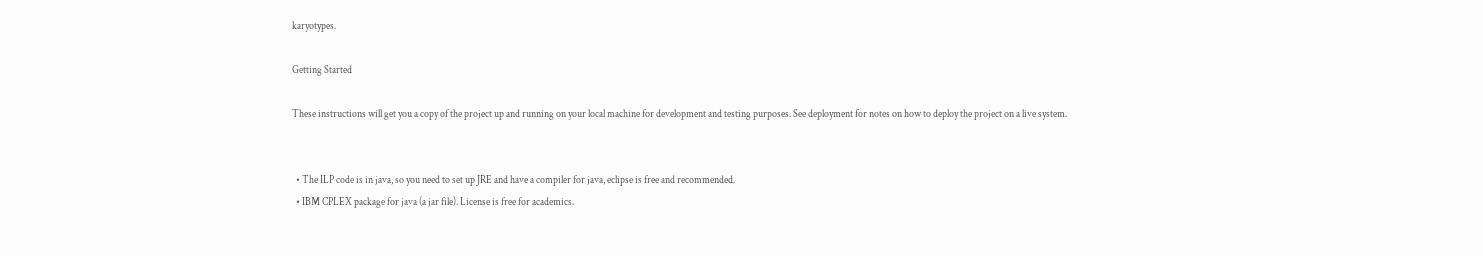karyotypes.

Getting Started

These instructions will get you a copy of the project up and running on your local machine for development and testing purposes. See deployment for notes on how to deploy the project on a live system.


  • The ILP code is in java, so you need to set up JRE and have a compiler for java, eclipse is free and recommended.
  • IBM CPLEX package for java (a jar file). License is free for academics.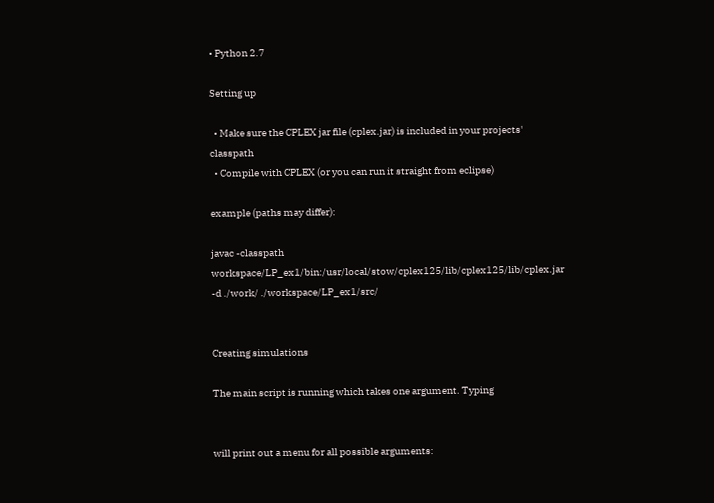• Python 2.7

Setting up

  • Make sure the CPLEX jar file (cplex.jar) is included in your projects' classpath
  • Compile with CPLEX (or you can run it straight from eclipse)

example (paths may differ):

javac -classpath workspace/LP_ex1/bin:/usr/local/stow/cplex125/lib/cplex125/lib/cplex.jar -d ./work/ ./workspace/LP_ex1/src/


Creating simulations

The main script is running which takes one argument. Typing


will print out a menu for all possible arguments: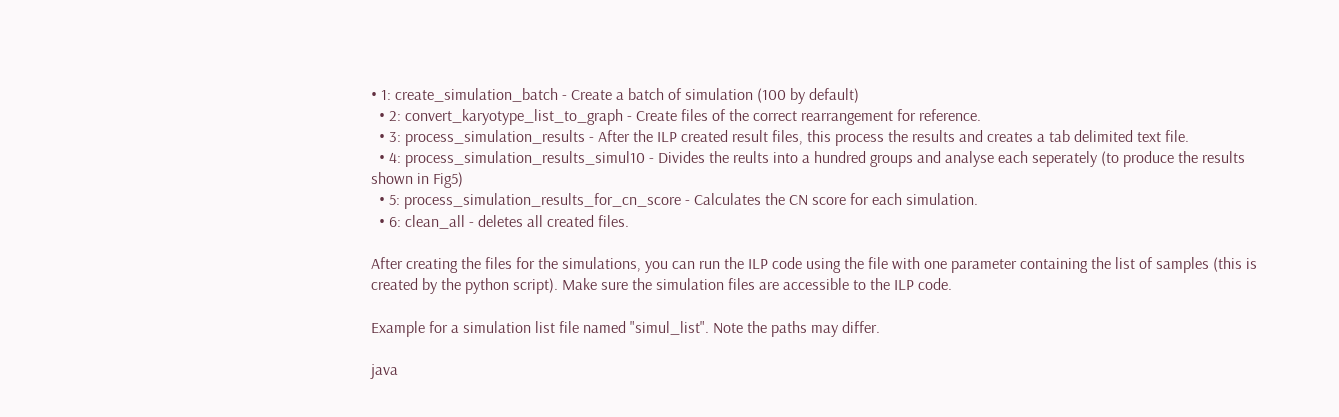• 1: create_simulation_batch - Create a batch of simulation (100 by default)
  • 2: convert_karyotype_list_to_graph - Create files of the correct rearrangement for reference.
  • 3: process_simulation_results - After the ILP created result files, this process the results and creates a tab delimited text file.
  • 4: process_simulation_results_simul10 - Divides the reults into a hundred groups and analyse each seperately (to produce the results shown in Fig5)
  • 5: process_simulation_results_for_cn_score - Calculates the CN score for each simulation.
  • 6: clean_all - deletes all created files.

After creating the files for the simulations, you can run the ILP code using the file with one parameter containing the list of samples (this is created by the python script). Make sure the simulation files are accessible to the ILP code.

Example for a simulation list file named "simul_list". Note the paths may differ.

java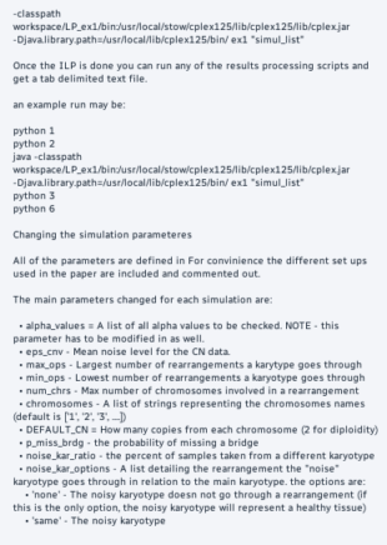-classpath workspace/LP_ex1/bin:/usr/local/stow/cplex125/lib/cplex125/lib/cplex.jar -Djava.library.path=/usr/local/lib/cplex125/bin/ ex1 "simul_list"

Once the ILP is done you can run any of the results processing scripts and get a tab delimited text file.

an example run may be:

python 1
python 2
java -classpath workspace/LP_ex1/bin:/usr/local/stow/cplex125/lib/cplex125/lib/cplex.jar -Djava.library.path=/usr/local/lib/cplex125/bin/ ex1 "simul_list"
python 3
python 6

Changing the simulation parameteres

All of the parameters are defined in For convinience the different set ups used in the paper are included and commented out.

The main parameters changed for each simulation are:

  • alpha_values = A list of all alpha values to be checked. NOTE - this parameter has to be modified in as well.
  • eps_cnv - Mean noise level for the CN data.
  • max_ops - Largest number of rearrangements a karytype goes through
  • min_ops - Lowest number of rearrangements a karyotype goes through
  • num_chrs - Max number of chromosomes involved in a rearrangement
  • chromosomes - A list of strings representing the chromosomes names (default is ['1', '2', '3', ....])
  • DEFAULT_CN = How many copies from each chromosome (2 for diploidity)
  • p_miss_brdg - the probability of missing a bridge
  • noise_kar_ratio - the percent of samples taken from a different karyotype
  • noise_kar_options - A list detailing the rearrangement the "noise" karyotype goes through in relation to the main karyotype. the options are:
    • 'none' - The noisy karyotype doesn not go through a rearrangement (if this is the only option, the noisy karyotype will represent a healthy tissue)
    • 'same' - The noisy karyotype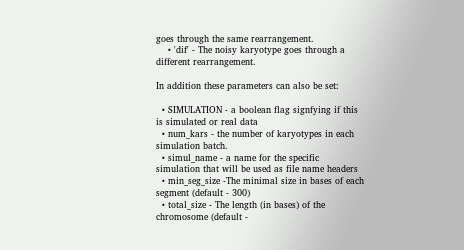goes through the same rearrangement.
    • 'dif' - The noisy karyotype goes through a different rearrangement.

In addition these parameters can also be set:

  • SIMULATION - a boolean flag signfying if this is simulated or real data
  • num_kars - the number of karyotypes in each simulation batch.
  • simul_name - a name for the specific simulation that will be used as file name headers
  • min_seg_size -The minimal size in bases of each segment (default - 300)
  • total_size - The length (in bases) of the chromosome (default -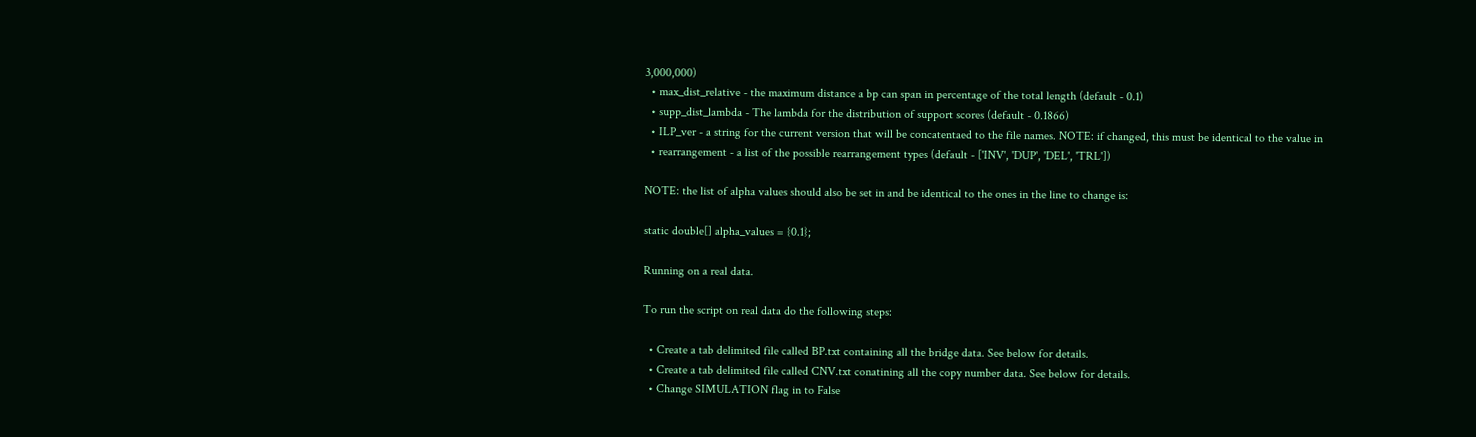3,000,000)
  • max_dist_relative - the maximum distance a bp can span in percentage of the total length (default - 0.1)
  • supp_dist_lambda - The lambda for the distribution of support scores (default - 0.1866)
  • ILP_ver - a string for the current version that will be concatentaed to the file names. NOTE: if changed, this must be identical to the value in
  • rearrangement - a list of the possible rearrangement types (default - ['INV', 'DUP', 'DEL', 'TRL'])

NOTE: the list of alpha values should also be set in and be identical to the ones in the line to change is:

static double[] alpha_values = {0.1};

Running on a real data.

To run the script on real data do the following steps:

  • Create a tab delimited file called BP.txt containing all the bridge data. See below for details.
  • Create a tab delimited file called CNV.txt conatining all the copy number data. See below for details.
  • Change SIMULATION flag in to False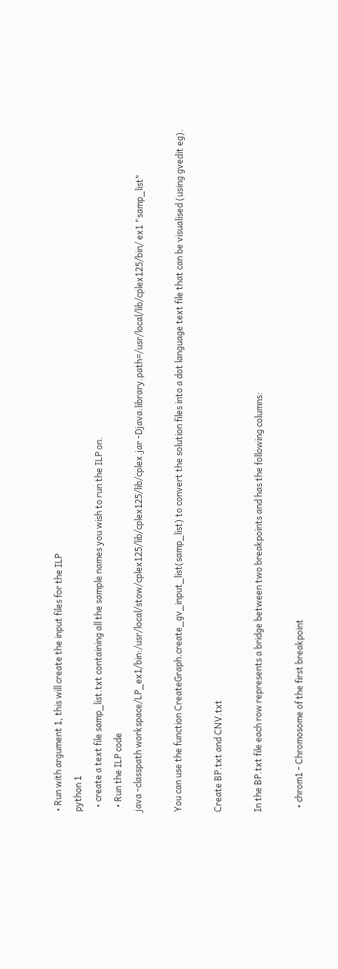• Run with argument 1, this will create the input files for the ILP
python 1
  • create a text file samp_list.txt containing all the sample names you wish to run the ILP on.
  • Run the ILP code
java -classpath workspace/LP_ex1/bin:/usr/local/stow/cplex125/lib/cplex125/lib/cplex.jar -Djava.library.path=/usr/local/lib/cplex125/bin/ ex1 "samp_list"

You can use the function CreateGraph.create_gv_input_list(samp_list) to convert the solution files into a dot language text file that can be visualised (using gvedit eg).

Create BP.txt and CNV.txt

In the BP.txt file each row represents a bridge between two breakpoints and has the following columns:

  • chrom1 - Chromosome of the first breakpoint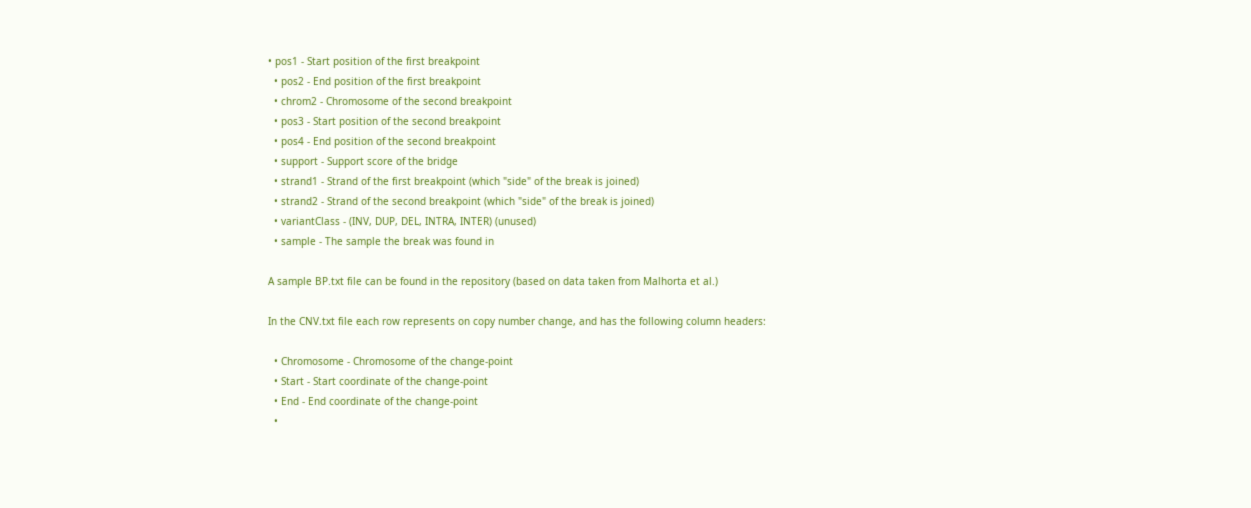• pos1 - Start position of the first breakpoint
  • pos2 - End position of the first breakpoint
  • chrom2 - Chromosome of the second breakpoint
  • pos3 - Start position of the second breakpoint
  • pos4 - End position of the second breakpoint
  • support - Support score of the bridge
  • strand1 - Strand of the first breakpoint (which "side" of the break is joined)
  • strand2 - Strand of the second breakpoint (which "side" of the break is joined)
  • variantClass - (INV, DUP, DEL, INTRA, INTER) (unused)
  • sample - The sample the break was found in

A sample BP.txt file can be found in the repository (based on data taken from Malhorta et al.)

In the CNV.txt file each row represents on copy number change, and has the following column headers:

  • Chromosome - Chromosome of the change-point
  • Start - Start coordinate of the change-point
  • End - End coordinate of the change-point
  •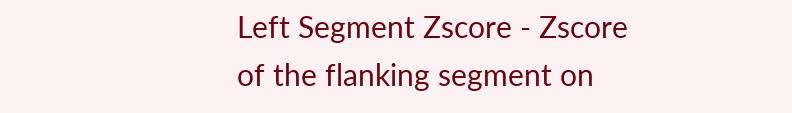Left Segment Zscore - Zscore of the flanking segment on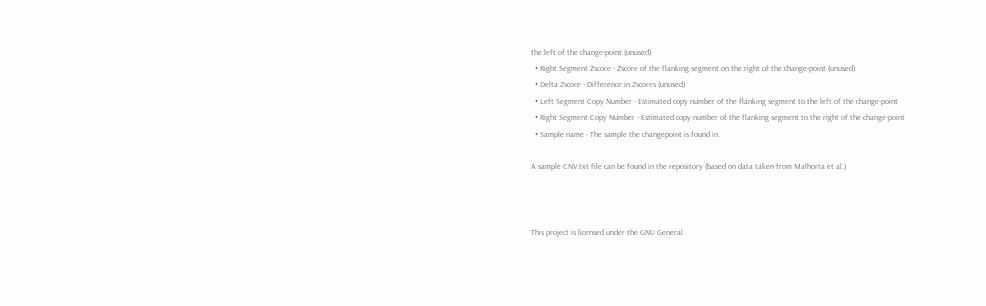the left of the change-point (unused)
  • Right Segment Zscore - Zscore of the flanking segment on the right of the change-point (unused)
  • Delta Zscore - Difference in Zscores (unused)
  • Left Segment Copy Number - Estimated copy number of the flanking segment to the left of the change-point
  • Right Segment Copy Number - Estimated copy number of the flanking segment to the right of the change-point
  • Sample name - The sample the changepoint is found in.

A sample CNV.txt file can be found in the repository (based on data taken from Malhorta et al.)



This project is licensed under the GNU General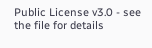Public License v3.0 - see the file for details